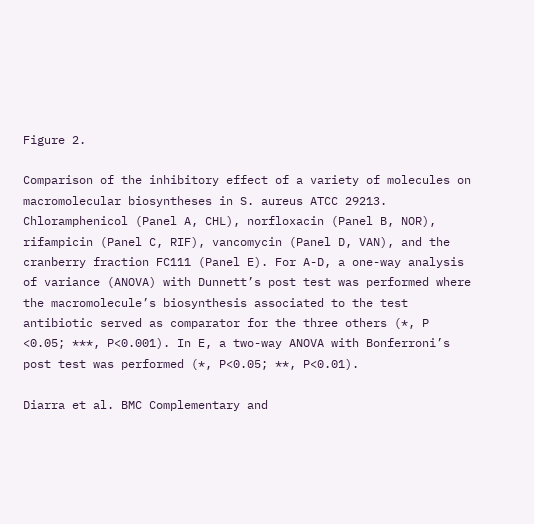Figure 2.

Comparison of the inhibitory effect of a variety of molecules on macromolecular biosyntheses in S. aureus ATCC 29213. Chloramphenicol (Panel A, CHL), norfloxacin (Panel B, NOR), rifampicin (Panel C, RIF), vancomycin (Panel D, VAN), and the cranberry fraction FC111 (Panel E). For A-D, a one-way analysis of variance (ANOVA) with Dunnett’s post test was performed where the macromolecule’s biosynthesis associated to the test antibiotic served as comparator for the three others (*, P <0.05; ***, P<0.001). In E, a two-way ANOVA with Bonferroni’s post test was performed (*, P<0.05; **, P<0.01).

Diarra et al. BMC Complementary and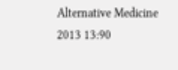Alternative Medicine 2013 13:90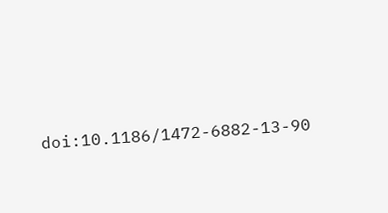doi:10.1186/1472-6882-13-90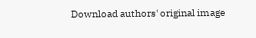Download authors' original image